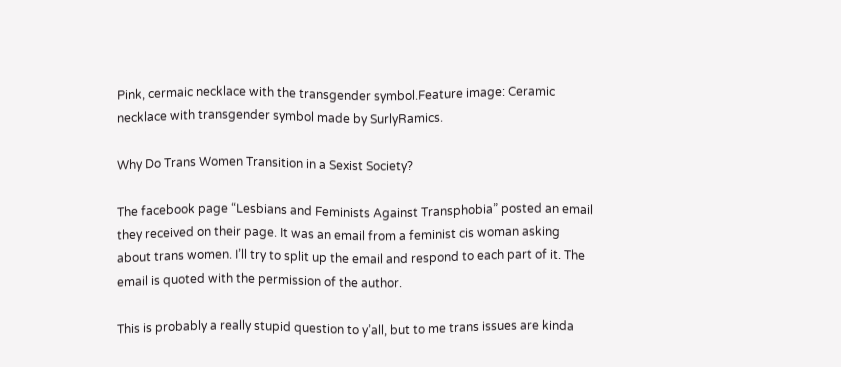Pink, cermaic necklace with the transgender symbol.Feature image: Ceramic necklace with transgender symbol made by SurlyRamics.

Why Do Trans Women Transition in a Sexist Society?

The facebook page “Lesbians and Feminists Against Transphobia” posted an email they received on their page. It was an email from a feminist cis woman asking about trans women. I’ll try to split up the email and respond to each part of it. The email is quoted with the permission of the author.

This is probably a really stupid question to y’all, but to me trans issues are kinda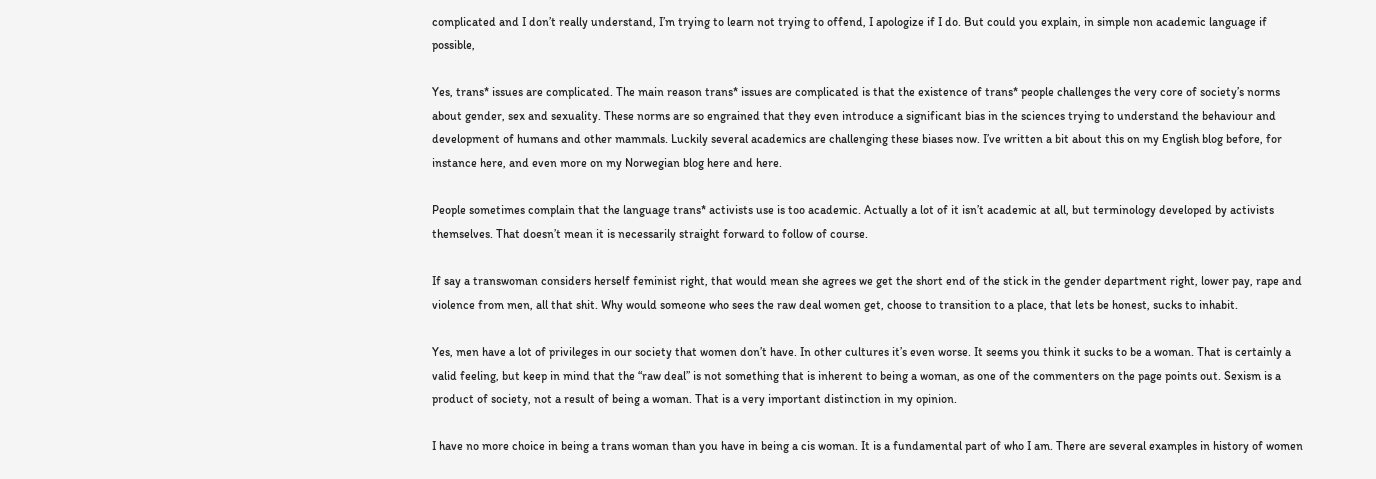complicated and I don’t really understand, I’m trying to learn not trying to offend, I apologize if I do. But could you explain, in simple non academic language if possible,

Yes, trans* issues are complicated. The main reason trans* issues are complicated is that the existence of trans* people challenges the very core of society’s norms about gender, sex and sexuality. These norms are so engrained that they even introduce a significant bias in the sciences trying to understand the behaviour and development of humans and other mammals. Luckily several academics are challenging these biases now. I’ve written a bit about this on my English blog before, for instance here, and even more on my Norwegian blog here and here.

People sometimes complain that the language trans* activists use is too academic. Actually a lot of it isn’t academic at all, but terminology developed by activists themselves. That doesn’t mean it is necessarily straight forward to follow of course.

If say a transwoman considers herself feminist right, that would mean she agrees we get the short end of the stick in the gender department right, lower pay, rape and violence from men, all that shit. Why would someone who sees the raw deal women get, choose to transition to a place, that lets be honest, sucks to inhabit.

Yes, men have a lot of privileges in our society that women don’t have. In other cultures it’s even worse. It seems you think it sucks to be a woman. That is certainly a valid feeling, but keep in mind that the “raw deal” is not something that is inherent to being a woman, as one of the commenters on the page points out. Sexism is a product of society, not a result of being a woman. That is a very important distinction in my opinion.

I have no more choice in being a trans woman than you have in being a cis woman. It is a fundamental part of who I am. There are several examples in history of women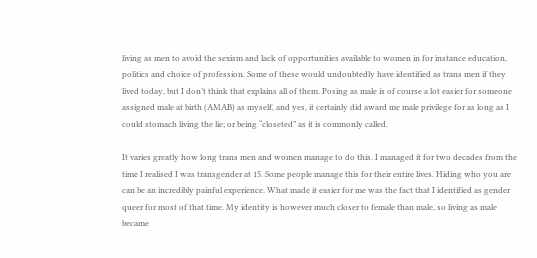living as men to avoid the sexism and lack of opportunities available to women in for instance education, politics and choice of profession. Some of these would undoubtedly have identified as trans men if they lived today, but I don’t think that explains all of them. Posing as male is of course a lot easier for someone assigned male at birth (AMAB) as myself, and yes, it certainly did award me male privilege for as long as I could stomach living the lie; or being “closeted” as it is commonly called.

It varies greatly how long trans men and women manage to do this. I managed it for two decades from the time I realised I was transgender at 15. Some people manage this for their entire lives. Hiding who you are can be an incredibly painful experience. What made it easier for me was the fact that I identified as gender queer for most of that time. My identity is however much closer to female than male, so living as male became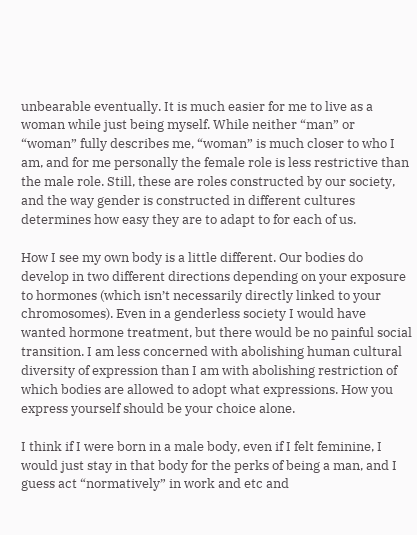unbearable eventually. It is much easier for me to live as a woman while just being myself. While neither “man” or “woman” fully describes me, “woman” is much closer to who I am, and for me personally the female role is less restrictive than the male role. Still, these are roles constructed by our society, and the way gender is constructed in different cultures determines how easy they are to adapt to for each of us.

How I see my own body is a little different. Our bodies do develop in two different directions depending on your exposure to hormones (which isn’t necessarily directly linked to your chromosomes). Even in a genderless society I would have wanted hormone treatment, but there would be no painful social transition. I am less concerned with abolishing human cultural diversity of expression than I am with abolishing restriction of which bodies are allowed to adopt what expressions. How you express yourself should be your choice alone.

I think if I were born in a male body, even if I felt feminine, I would just stay in that body for the perks of being a man, and I guess act “normatively” in work and etc and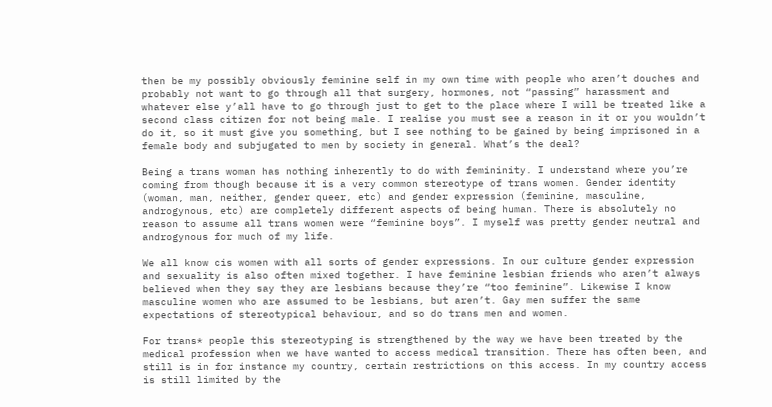then be my possibly obviously feminine self in my own time with people who aren’t douches and probably not want to go through all that surgery, hormones, not “passing” harassment and whatever else y’all have to go through just to get to the place where I will be treated like a second class citizen for not being male. I realise you must see a reason in it or you wouldn’t do it, so it must give you something, but I see nothing to be gained by being imprisoned in a female body and subjugated to men by society in general. What’s the deal?

Being a trans woman has nothing inherently to do with femininity. I understand where you’re coming from though because it is a very common stereotype of trans women. Gender identity (woman, man, neither, gender queer, etc) and gender expression (feminine, masculine, androgynous, etc) are completely different aspects of being human. There is absolutely no reason to assume all trans women were “feminine boys”. I myself was pretty gender neutral and androgynous for much of my life.

We all know cis women with all sorts of gender expressions. In our culture gender expression and sexuality is also often mixed together. I have feminine lesbian friends who aren’t always believed when they say they are lesbians because they’re “too feminine”. Likewise I know masculine women who are assumed to be lesbians, but aren’t. Gay men suffer the same expectations of stereotypical behaviour, and so do trans men and women.

For trans* people this stereotyping is strengthened by the way we have been treated by the medical profession when we have wanted to access medical transition. There has often been, and still is in for instance my country, certain restrictions on this access. In my country access is still limited by the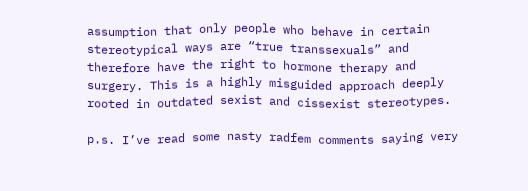assumption that only people who behave in certain stereotypical ways are “true transsexuals” and therefore have the right to hormone therapy and surgery. This is a highly misguided approach deeply rooted in outdated sexist and cissexist stereotypes.

p.s. I’ve read some nasty radfem comments saying very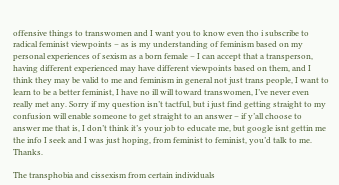offensive things to transwomen and I want you to know even tho i subscribe to radical feminist viewpoints – as is my understanding of feminism based on my personal experiences of sexism as a born female – I can accept that a transperson, having different experienced may have different viewpoints based on them, and I think they may be valid to me and feminism in general not just trans people, I want to learn to be a better feminist, I have no ill will toward transwomen, I’ve never even really met any. Sorry if my question isn’t tactful, but i just find getting straight to my confusion will enable someone to get straight to an answer – if y’all choose to answer me that is, I don’t think it’s your job to educate me, but google isnt gettin me the info I seek and I was just hoping, from feminist to feminist, you’d talk to me. Thanks.

The transphobia and cissexism from certain individuals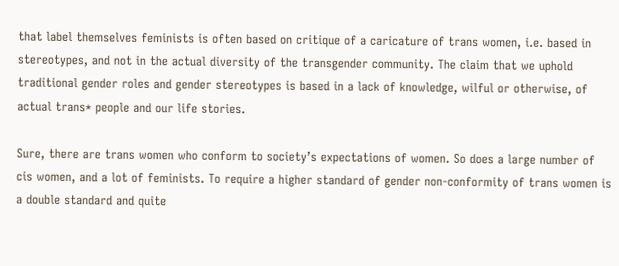that label themselves feminists is often based on critique of a caricature of trans women, i.e. based in stereotypes, and not in the actual diversity of the transgender community. The claim that we uphold traditional gender roles and gender stereotypes is based in a lack of knowledge, wilful or otherwise, of actual trans* people and our life stories.

Sure, there are trans women who conform to society’s expectations of women. So does a large number of cis women, and a lot of feminists. To require a higher standard of gender non-conformity of trans women is a double standard and quite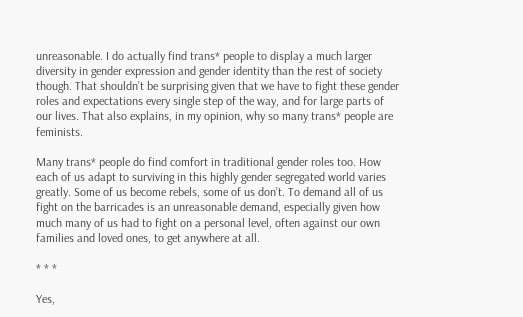unreasonable. I do actually find trans* people to display a much larger diversity in gender expression and gender identity than the rest of society though. That shouldn’t be surprising given that we have to fight these gender roles and expectations every single step of the way, and for large parts of our lives. That also explains, in my opinion, why so many trans* people are feminists.

Many trans* people do find comfort in traditional gender roles too. How each of us adapt to surviving in this highly gender segregated world varies greatly. Some of us become rebels, some of us don’t. To demand all of us fight on the barricades is an unreasonable demand, especially given how much many of us had to fight on a personal level, often against our own families and loved ones, to get anywhere at all.

* * *

Yes,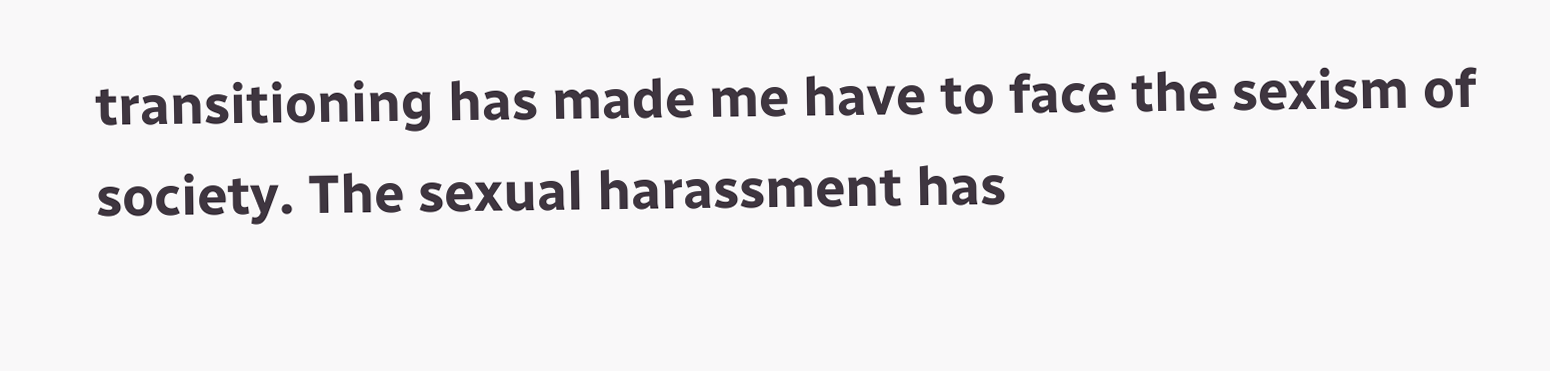transitioning has made me have to face the sexism of society. The sexual harassment has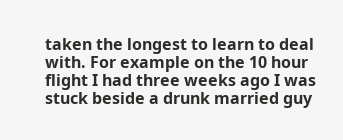taken the longest to learn to deal with. For example on the 10 hour flight I had three weeks ago I was stuck beside a drunk married guy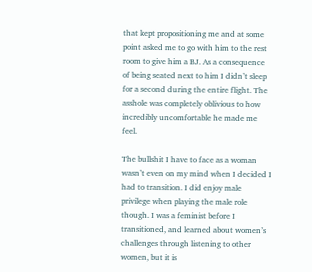that kept propositioning me and at some point asked me to go with him to the rest room to give him a BJ. As a consequence of being seated next to him I didn’t sleep for a second during the entire flight. The asshole was completely oblivious to how incredibly uncomfortable he made me feel.

The bullshit I have to face as a woman wasn’t even on my mind when I decided I had to transition. I did enjoy male privilege when playing the male role though. I was a feminist before I transitioned, and learned about women’s challenges through listening to other women, but it is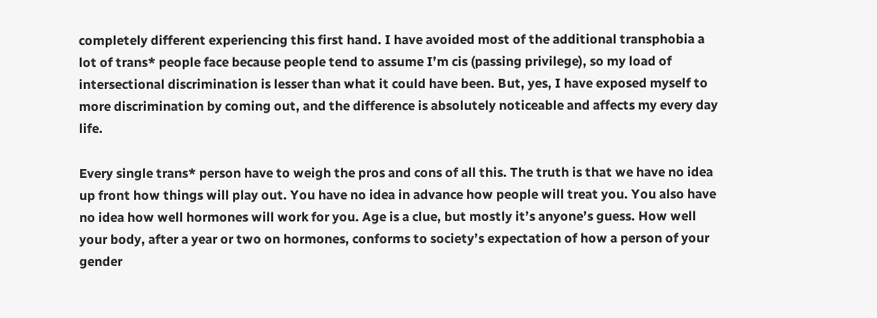completely different experiencing this first hand. I have avoided most of the additional transphobia a lot of trans* people face because people tend to assume I’m cis (passing privilege), so my load of intersectional discrimination is lesser than what it could have been. But, yes, I have exposed myself to more discrimination by coming out, and the difference is absolutely noticeable and affects my every day life.

Every single trans* person have to weigh the pros and cons of all this. The truth is that we have no idea up front how things will play out. You have no idea in advance how people will treat you. You also have no idea how well hormones will work for you. Age is a clue, but mostly it’s anyone’s guess. How well your body, after a year or two on hormones, conforms to society’s expectation of how a person of your gender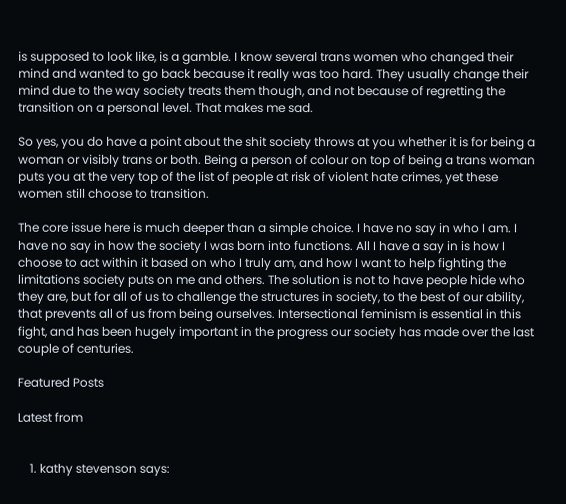is supposed to look like, is a gamble. I know several trans women who changed their mind and wanted to go back because it really was too hard. They usually change their mind due to the way society treats them though, and not because of regretting the transition on a personal level. That makes me sad.

So yes, you do have a point about the shit society throws at you whether it is for being a woman or visibly trans or both. Being a person of colour on top of being a trans woman puts you at the very top of the list of people at risk of violent hate crimes, yet these women still choose to transition.

The core issue here is much deeper than a simple choice. I have no say in who I am. I have no say in how the society I was born into functions. All I have a say in is how I choose to act within it based on who I truly am, and how I want to help fighting the limitations society puts on me and others. The solution is not to have people hide who they are, but for all of us to challenge the structures in society, to the best of our ability, that prevents all of us from being ourselves. Intersectional feminism is essential in this fight, and has been hugely important in the progress our society has made over the last couple of centuries.

Featured Posts

Latest from


    1. kathy stevenson says: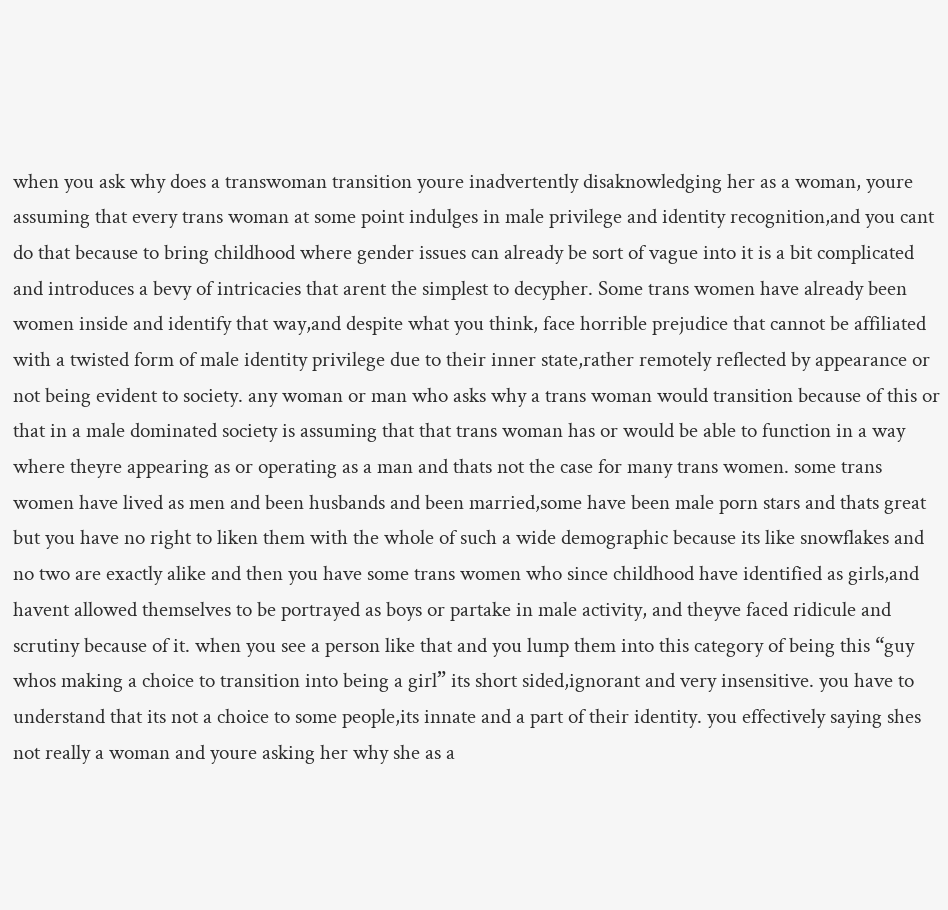when you ask why does a transwoman transition youre inadvertently disaknowledging her as a woman, youre assuming that every trans woman at some point indulges in male privilege and identity recognition,and you cant do that because to bring childhood where gender issues can already be sort of vague into it is a bit complicated and introduces a bevy of intricacies that arent the simplest to decypher. Some trans women have already been women inside and identify that way,and despite what you think, face horrible prejudice that cannot be affiliated with a twisted form of male identity privilege due to their inner state,rather remotely reflected by appearance or not being evident to society. any woman or man who asks why a trans woman would transition because of this or that in a male dominated society is assuming that that trans woman has or would be able to function in a way where theyre appearing as or operating as a man and thats not the case for many trans women. some trans women have lived as men and been husbands and been married,some have been male porn stars and thats great but you have no right to liken them with the whole of such a wide demographic because its like snowflakes and no two are exactly alike and then you have some trans women who since childhood have identified as girls,and havent allowed themselves to be portrayed as boys or partake in male activity, and theyve faced ridicule and scrutiny because of it. when you see a person like that and you lump them into this category of being this “guy whos making a choice to transition into being a girl” its short sided,ignorant and very insensitive. you have to understand that its not a choice to some people,its innate and a part of their identity. you effectively saying shes not really a woman and youre asking her why she as a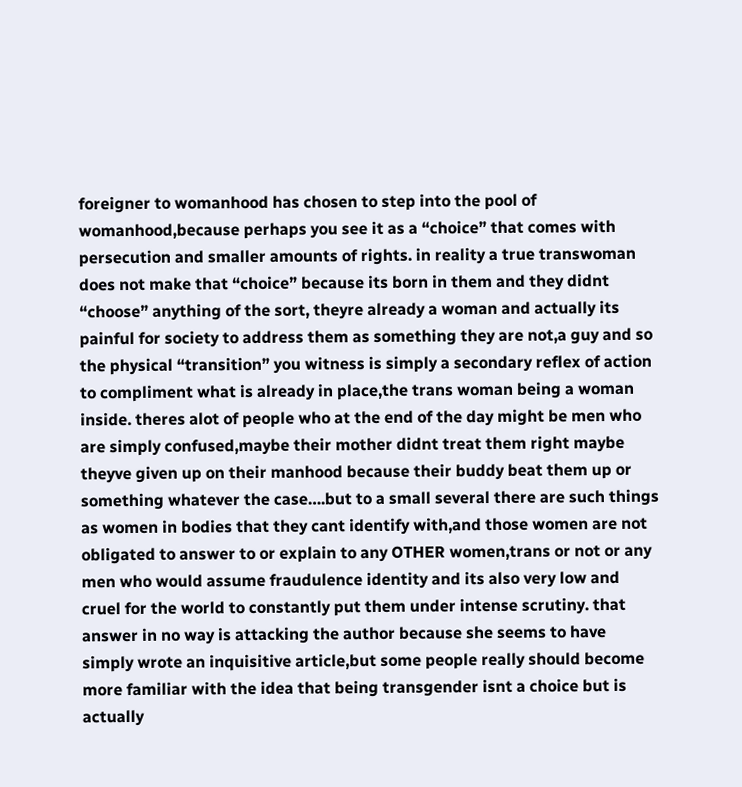foreigner to womanhood has chosen to step into the pool of womanhood,because perhaps you see it as a “choice” that comes with persecution and smaller amounts of rights. in reality a true transwoman does not make that “choice” because its born in them and they didnt “choose” anything of the sort, theyre already a woman and actually its painful for society to address them as something they are not,a guy and so the physical “transition” you witness is simply a secondary reflex of action to compliment what is already in place,the trans woman being a woman inside. theres alot of people who at the end of the day might be men who are simply confused,maybe their mother didnt treat them right maybe theyve given up on their manhood because their buddy beat them up or something whatever the case….but to a small several there are such things as women in bodies that they cant identify with,and those women are not obligated to answer to or explain to any OTHER women,trans or not or any men who would assume fraudulence identity and its also very low and cruel for the world to constantly put them under intense scrutiny. that answer in no way is attacking the author because she seems to have simply wrote an inquisitive article,but some people really should become more familiar with the idea that being transgender isnt a choice but is actually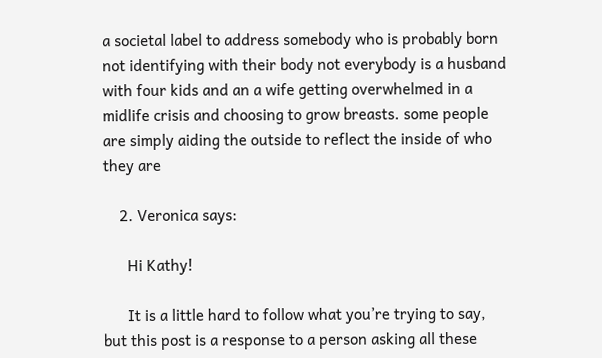a societal label to address somebody who is probably born not identifying with their body not everybody is a husband with four kids and an a wife getting overwhelmed in a midlife crisis and choosing to grow breasts. some people are simply aiding the outside to reflect the inside of who they are

    2. Veronica says:

      Hi Kathy!

      It is a little hard to follow what you’re trying to say, but this post is a response to a person asking all these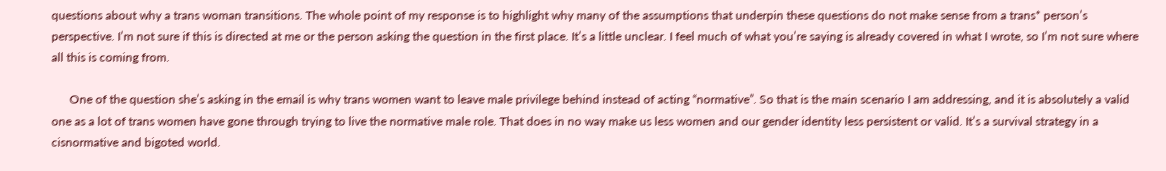questions about why a trans woman transitions. The whole point of my response is to highlight why many of the assumptions that underpin these questions do not make sense from a trans* person’s perspective. I’m not sure if this is directed at me or the person asking the question in the first place. It’s a little unclear. I feel much of what you’re saying is already covered in what I wrote, so I’m not sure where all this is coming from.

      One of the question she’s asking in the email is why trans women want to leave male privilege behind instead of acting “normative”. So that is the main scenario I am addressing, and it is absolutely a valid one as a lot of trans women have gone through trying to live the normative male role. That does in no way make us less women and our gender identity less persistent or valid. It’s a survival strategy in a cisnormative and bigoted world.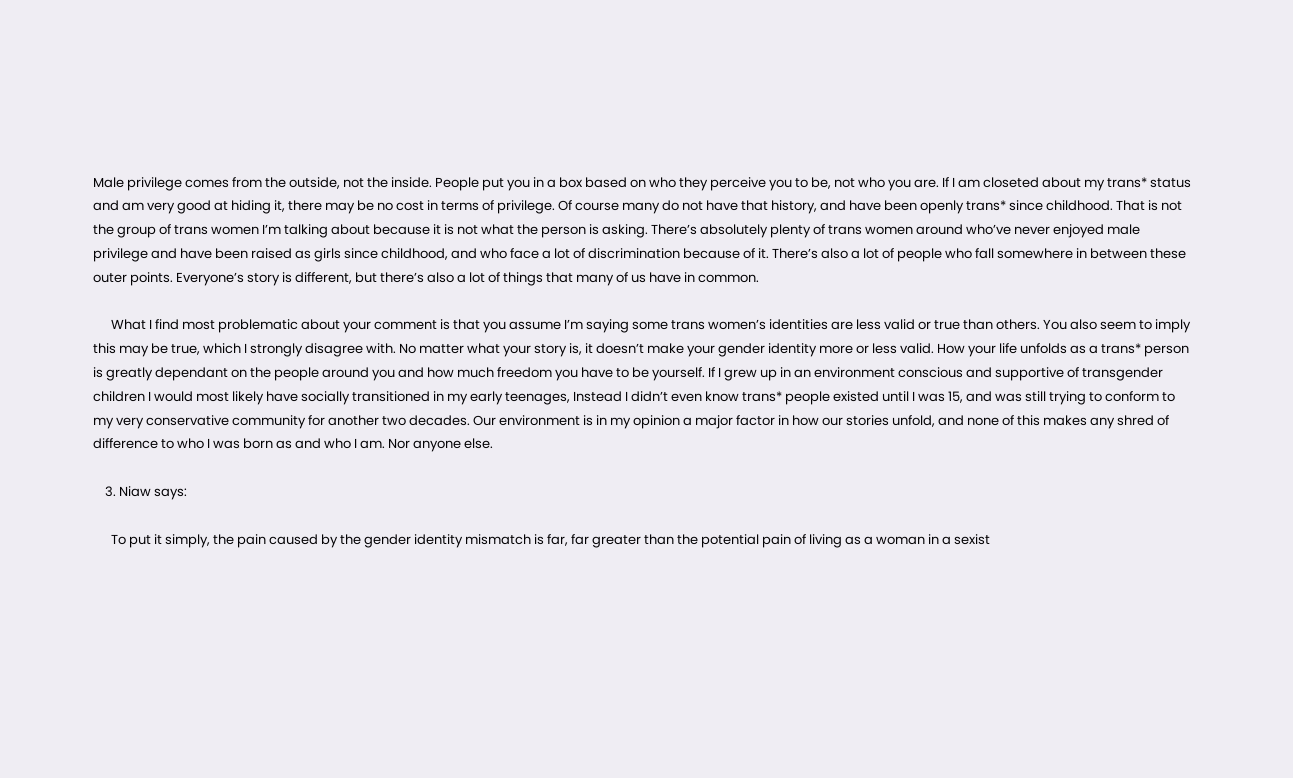Male privilege comes from the outside, not the inside. People put you in a box based on who they perceive you to be, not who you are. If I am closeted about my trans* status and am very good at hiding it, there may be no cost in terms of privilege. Of course many do not have that history, and have been openly trans* since childhood. That is not the group of trans women I’m talking about because it is not what the person is asking. There’s absolutely plenty of trans women around who’ve never enjoyed male privilege and have been raised as girls since childhood, and who face a lot of discrimination because of it. There’s also a lot of people who fall somewhere in between these outer points. Everyone’s story is different, but there’s also a lot of things that many of us have in common.

      What I find most problematic about your comment is that you assume I’m saying some trans women’s identities are less valid or true than others. You also seem to imply this may be true, which I strongly disagree with. No matter what your story is, it doesn’t make your gender identity more or less valid. How your life unfolds as a trans* person is greatly dependant on the people around you and how much freedom you have to be yourself. If I grew up in an environment conscious and supportive of transgender children I would most likely have socially transitioned in my early teenages, Instead I didn’t even know trans* people existed until I was 15, and was still trying to conform to my very conservative community for another two decades. Our environment is in my opinion a major factor in how our stories unfold, and none of this makes any shred of difference to who I was born as and who I am. Nor anyone else.

    3. Niaw says:

      To put it simply, the pain caused by the gender identity mismatch is far, far greater than the potential pain of living as a woman in a sexist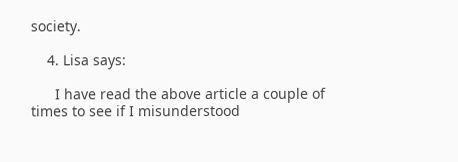society.

    4. Lisa says:

      I have read the above article a couple of times to see if I misunderstood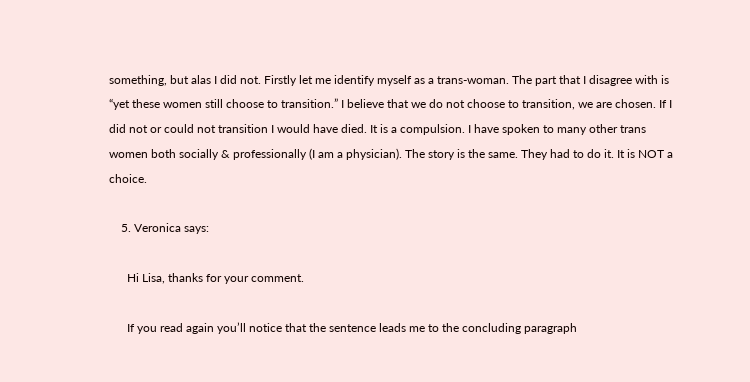something, but alas I did not. Firstly let me identify myself as a trans-woman. The part that I disagree with is “yet these women still choose to transition.” I believe that we do not choose to transition, we are chosen. If I did not or could not transition I would have died. It is a compulsion. I have spoken to many other trans women both socially & professionally (I am a physician). The story is the same. They had to do it. It is NOT a choice.

    5. Veronica says:

      Hi Lisa, thanks for your comment.

      If you read again you’ll notice that the sentence leads me to the concluding paragraph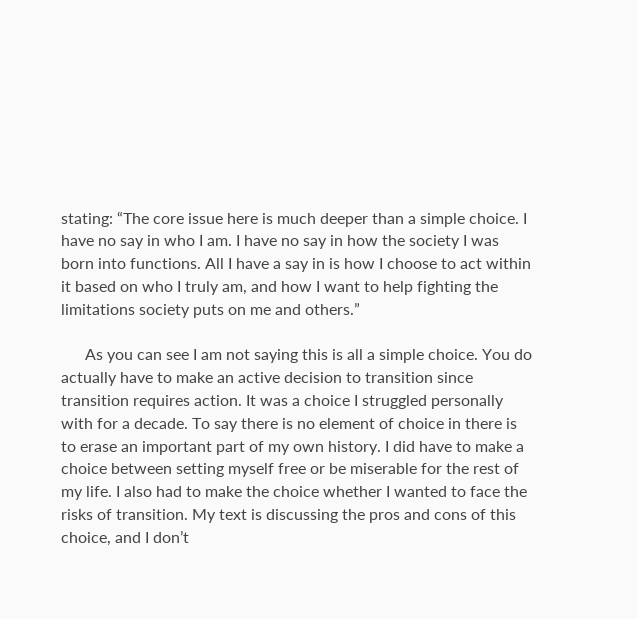stating: “The core issue here is much deeper than a simple choice. I have no say in who I am. I have no say in how the society I was born into functions. All I have a say in is how I choose to act within it based on who I truly am, and how I want to help fighting the limitations society puts on me and others.”

      As you can see I am not saying this is all a simple choice. You do actually have to make an active decision to transition since transition requires action. It was a choice I struggled personally with for a decade. To say there is no element of choice in there is to erase an important part of my own history. I did have to make a choice between setting myself free or be miserable for the rest of my life. I also had to make the choice whether I wanted to face the risks of transition. My text is discussing the pros and cons of this choice, and I don’t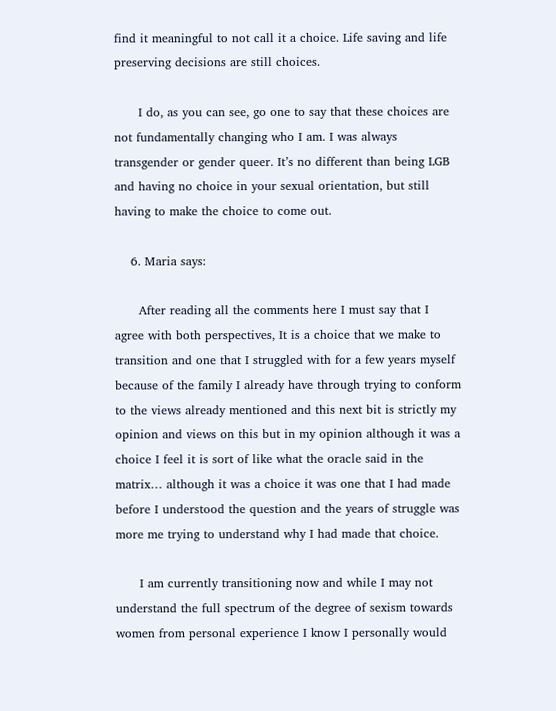find it meaningful to not call it a choice. Life saving and life preserving decisions are still choices.

      I do, as you can see, go one to say that these choices are not fundamentally changing who I am. I was always transgender or gender queer. It’s no different than being LGB and having no choice in your sexual orientation, but still having to make the choice to come out.

    6. Maria says:

      After reading all the comments here I must say that I agree with both perspectives, It is a choice that we make to transition and one that I struggled with for a few years myself because of the family I already have through trying to conform to the views already mentioned and this next bit is strictly my opinion and views on this but in my opinion although it was a choice I feel it is sort of like what the oracle said in the matrix… although it was a choice it was one that I had made before I understood the question and the years of struggle was more me trying to understand why I had made that choice.

      I am currently transitioning now and while I may not understand the full spectrum of the degree of sexism towards women from personal experience I know I personally would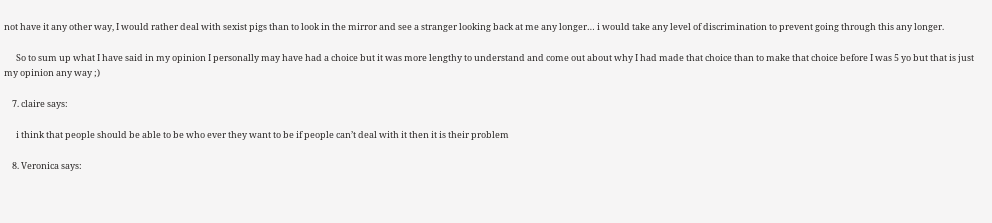not have it any other way, I would rather deal with sexist pigs than to look in the mirror and see a stranger looking back at me any longer… i would take any level of discrimination to prevent going through this any longer.

      So to sum up what I have said in my opinion I personally may have had a choice but it was more lengthy to understand and come out about why I had made that choice than to make that choice before I was 5 yo but that is just my opinion any way ;)

    7. claire says:

      i think that people should be able to be who ever they want to be if people can’t deal with it then it is their problem

    8. Veronica says: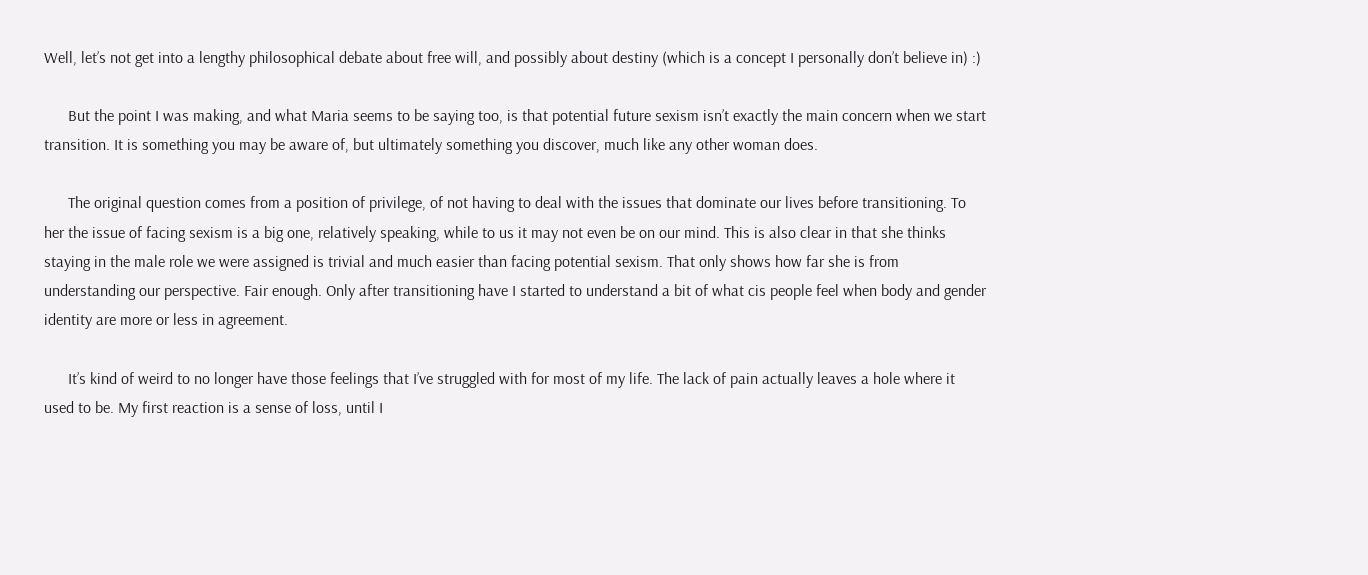Well, let’s not get into a lengthy philosophical debate about free will, and possibly about destiny (which is a concept I personally don’t believe in) :)

      But the point I was making, and what Maria seems to be saying too, is that potential future sexism isn’t exactly the main concern when we start transition. It is something you may be aware of, but ultimately something you discover, much like any other woman does.

      The original question comes from a position of privilege, of not having to deal with the issues that dominate our lives before transitioning. To her the issue of facing sexism is a big one, relatively speaking, while to us it may not even be on our mind. This is also clear in that she thinks staying in the male role we were assigned is trivial and much easier than facing potential sexism. That only shows how far she is from understanding our perspective. Fair enough. Only after transitioning have I started to understand a bit of what cis people feel when body and gender identity are more or less in agreement.

      It’s kind of weird to no longer have those feelings that I’ve struggled with for most of my life. The lack of pain actually leaves a hole where it used to be. My first reaction is a sense of loss, until I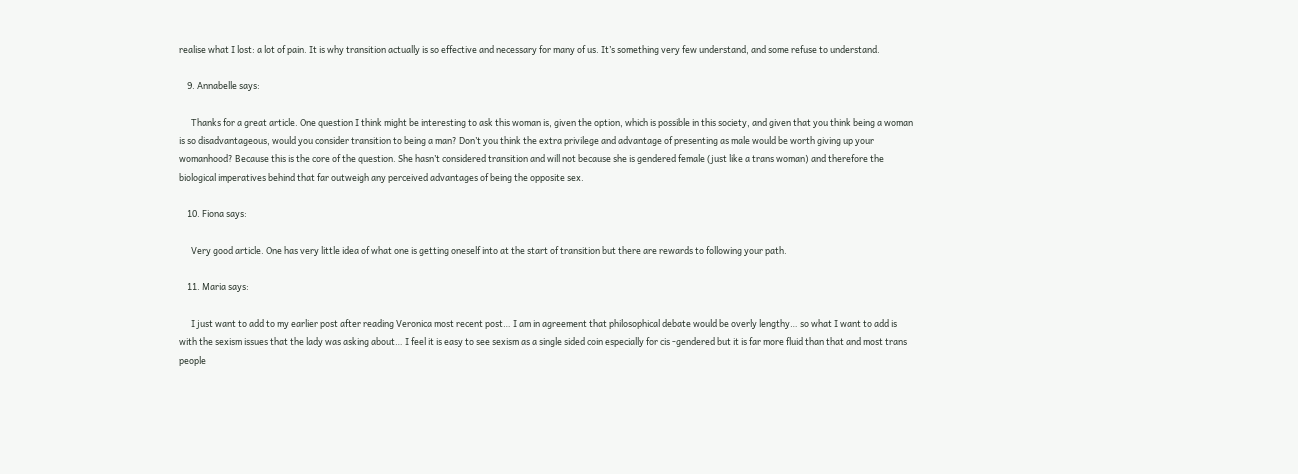realise what I lost: a lot of pain. It is why transition actually is so effective and necessary for many of us. It’s something very few understand, and some refuse to understand.

    9. Annabelle says:

      Thanks for a great article. One question I think might be interesting to ask this woman is, given the option, which is possible in this society, and given that you think being a woman is so disadvantageous, would you consider transition to being a man? Don’t you think the extra privilege and advantage of presenting as male would be worth giving up your womanhood? Because this is the core of the question. She hasn’t considered transition and will not because she is gendered female (just like a trans woman) and therefore the biological imperatives behind that far outweigh any perceived advantages of being the opposite sex.

    10. Fiona says:

      Very good article. One has very little idea of what one is getting oneself into at the start of transition but there are rewards to following your path.

    11. Maria says:

      I just want to add to my earlier post after reading Veronica most recent post… I am in agreement that philosophical debate would be overly lengthy… so what I want to add is with the sexism issues that the lady was asking about… I feel it is easy to see sexism as a single sided coin especially for cis -gendered but it is far more fluid than that and most trans people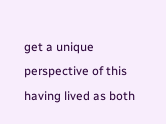get a unique perspective of this having lived as both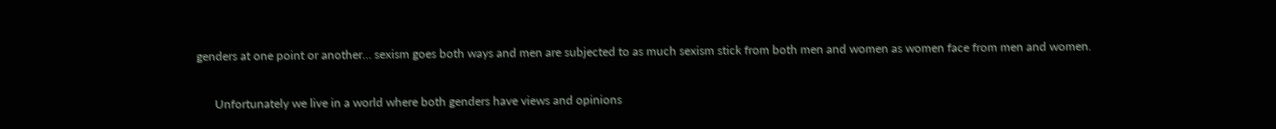genders at one point or another… sexism goes both ways and men are subjected to as much sexism stick from both men and women as women face from men and women.

      Unfortunately we live in a world where both genders have views and opinions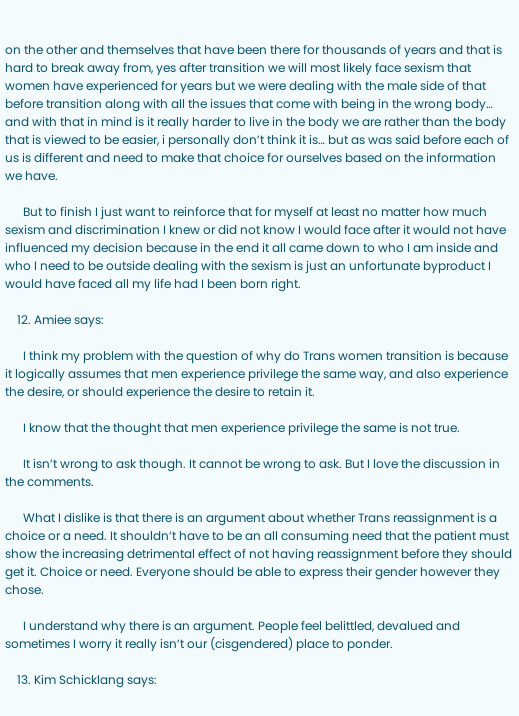on the other and themselves that have been there for thousands of years and that is hard to break away from, yes after transition we will most likely face sexism that women have experienced for years but we were dealing with the male side of that before transition along with all the issues that come with being in the wrong body… and with that in mind is it really harder to live in the body we are rather than the body that is viewed to be easier, i personally don’t think it is… but as was said before each of us is different and need to make that choice for ourselves based on the information we have.

      But to finish I just want to reinforce that for myself at least no matter how much sexism and discrimination I knew or did not know I would face after it would not have influenced my decision because in the end it all came down to who I am inside and who I need to be outside dealing with the sexism is just an unfortunate byproduct I would have faced all my life had I been born right.

    12. Amiee says:

      I think my problem with the question of why do Trans women transition is because it logically assumes that men experience privilege the same way, and also experience the desire, or should experience the desire to retain it.

      I know that the thought that men experience privilege the same is not true.

      It isn’t wrong to ask though. It cannot be wrong to ask. But I love the discussion in the comments.

      What I dislike is that there is an argument about whether Trans reassignment is a choice or a need. It shouldn’t have to be an all consuming need that the patient must show the increasing detrimental effect of not having reassignment before they should get it. Choice or need. Everyone should be able to express their gender however they chose.

      I understand why there is an argument. People feel belittled, devalued and sometimes I worry it really isn’t our (cisgendered) place to ponder.

    13. Kim Schicklang says: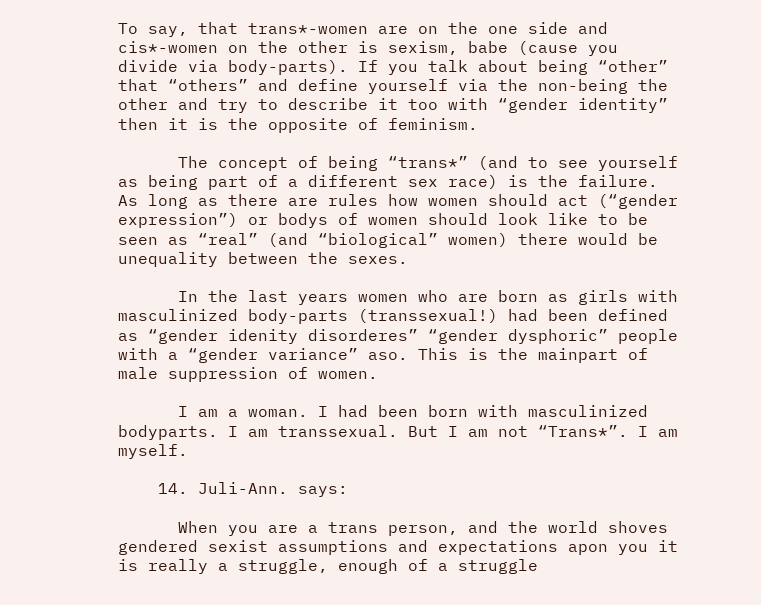To say, that trans*-women are on the one side and cis*-women on the other is sexism, babe (cause you divide via body-parts). If you talk about being “other” that “others” and define yourself via the non-being the other and try to describe it too with “gender identity” then it is the opposite of feminism.

      The concept of being “trans*” (and to see yourself as being part of a different sex race) is the failure. As long as there are rules how women should act (“gender expression”) or bodys of women should look like to be seen as “real” (and “biological” women) there would be unequality between the sexes.

      In the last years women who are born as girls with masculinized body-parts (transsexual!) had been defined as “gender idenity disorderes” “gender dysphoric” people with a “gender variance” aso. This is the mainpart of male suppression of women.

      I am a woman. I had been born with masculinized bodyparts. I am transsexual. But I am not “Trans*”. I am myself.

    14. Juli-Ann. says:

      When you are a trans person, and the world shoves gendered sexist assumptions and expectations apon you it is really a struggle, enough of a struggle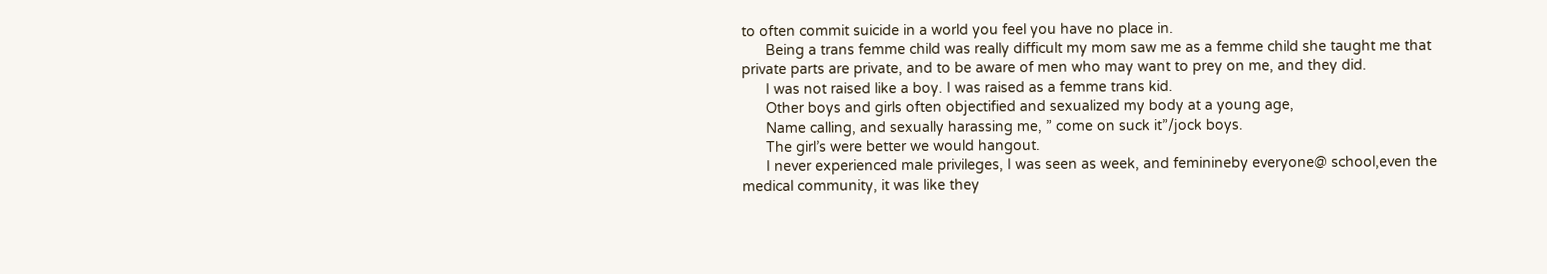to often commit suicide in a world you feel you have no place in.
      Being a trans femme child was really difficult my mom saw me as a femme child she taught me that private parts are private, and to be aware of men who may want to prey on me, and they did.
      I was not raised like a boy. I was raised as a femme trans kid.
      Other boys and girls often objectified and sexualized my body at a young age,
      Name calling, and sexually harassing me, ” come on suck it”/jock boys.
      The girl’s were better we would hangout.
      I never experienced male privileges, I was seen as week, and feminineby everyone@ school,even the medical community, it was like they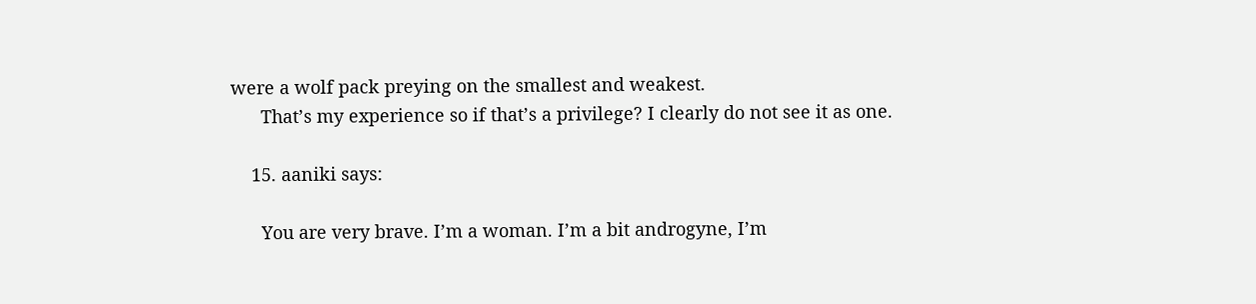were a wolf pack preying on the smallest and weakest.
      That’s my experience so if that’s a privilege? I clearly do not see it as one.

    15. aaniki says:

      You are very brave. I’m a woman. I’m a bit androgyne, I’m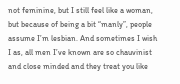not feminine, but I still feel like a woman, but because of being a bit “manly”, people assume I’m lesbian. And sometimes I wish I as, all men I’ve known are so chauvinist and close minded and they treat you like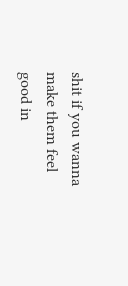shit if you wanna make them feel good in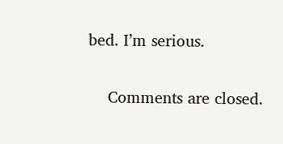bed. I’m serious.

    Comments are closed.